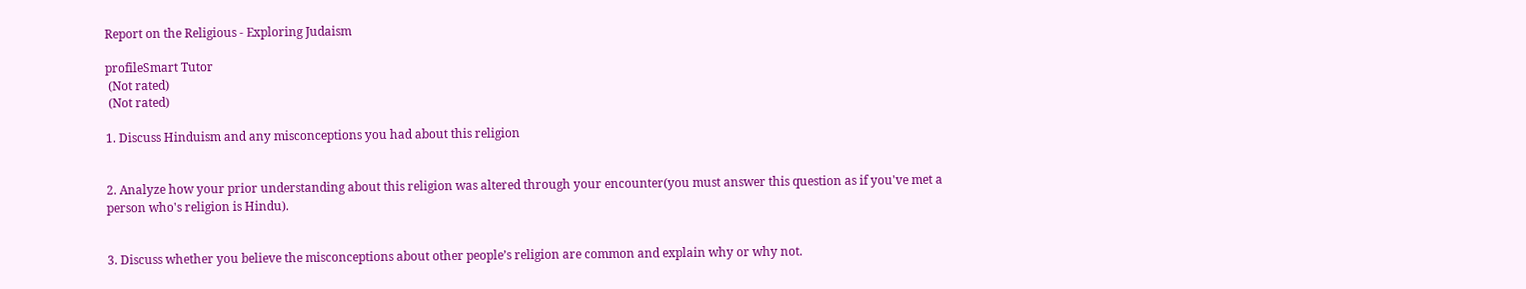Report on the Religious - Exploring Judaism

profileSmart Tutor
 (Not rated)
 (Not rated)

1. Discuss Hinduism and any misconceptions you had about this religion


2. Analyze how your prior understanding about this religion was altered through your encounter(you must answer this question as if you've met a person who's religion is Hindu).


3. Discuss whether you believe the misconceptions about other people’s religion are common and explain why or why not.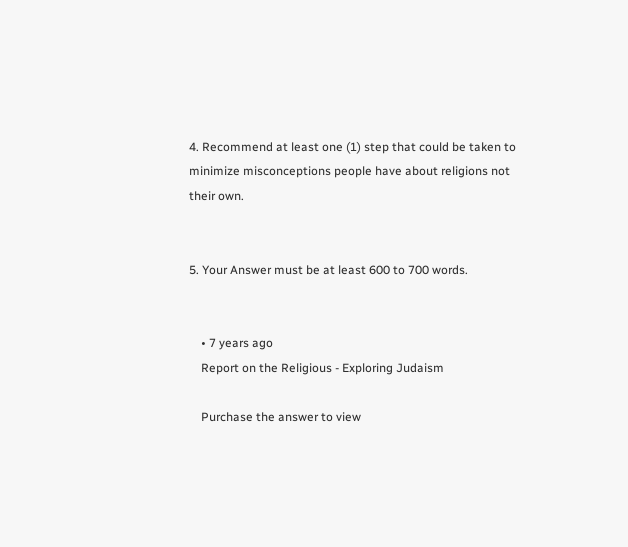4. Recommend at least one (1) step that could be taken to minimize misconceptions people have about religions not their own.


5. Your Answer must be at least 600 to 700 words.


    • 7 years ago
    Report on the Religious - Exploring Judaism

    Purchase the answer to view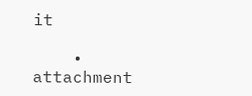it

    • attachment